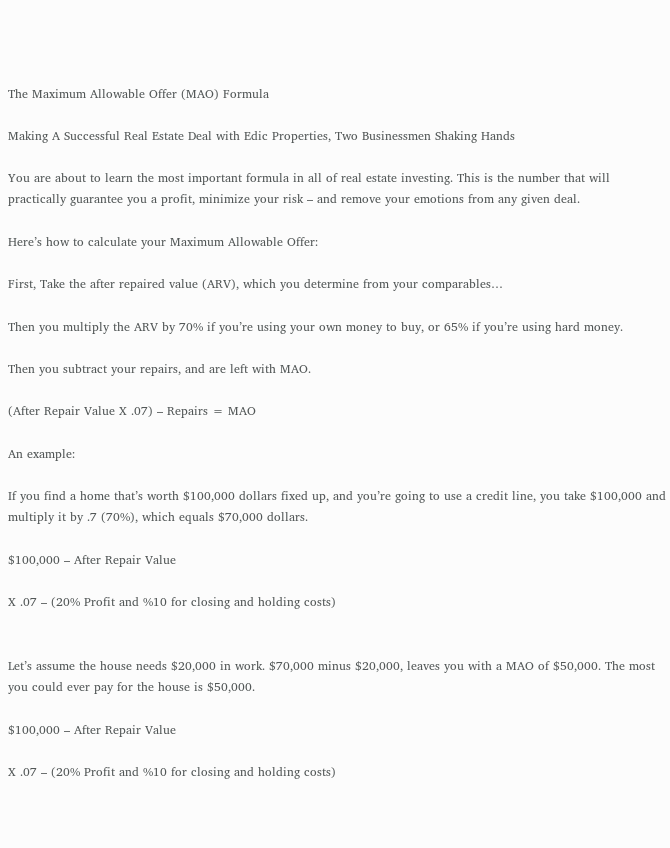The Maximum Allowable Offer (MAO) Formula

Making A Successful Real Estate Deal with Edic Properties, Two Businessmen Shaking Hands

You are about to learn the most important formula in all of real estate investing. This is the number that will practically guarantee you a profit, minimize your risk – and remove your emotions from any given deal.

Here’s how to calculate your Maximum Allowable Offer:

First, Take the after repaired value (ARV), which you determine from your comparables…

Then you multiply the ARV by 70% if you’re using your own money to buy, or 65% if you’re using hard money.

Then you subtract your repairs, and are left with MAO.

(After Repair Value X .07) – Repairs = MAO

An example:

If you find a home that’s worth $100,000 dollars fixed up, and you’re going to use a credit line, you take $100,000 and multiply it by .7 (70%), which equals $70,000 dollars.

$100,000 – After Repair Value

X .07 – (20% Profit and %10 for closing and holding costs)


Let’s assume the house needs $20,000 in work. $70,000 minus $20,000, leaves you with a MAO of $50,000. The most you could ever pay for the house is $50,000.

$100,000 – After Repair Value

X .07 – (20% Profit and %10 for closing and holding costs)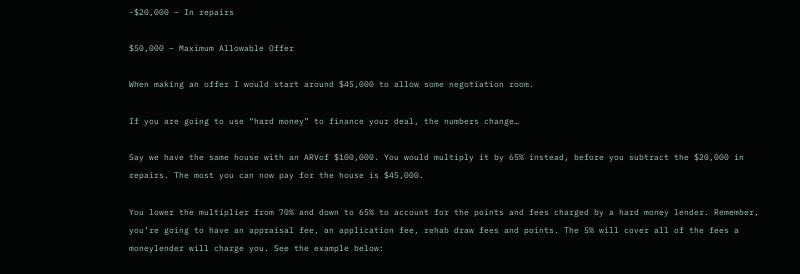-$20,000 – In repairs

$50,000 – Maximum Allowable Offer

When making an offer I would start around $45,000 to allow some negotiation room.

If you are going to use “hard money” to finance your deal, the numbers change…

Say we have the same house with an ARVof $100,000. You would multiply it by 65% instead, before you subtract the $20,000 in repairs. The most you can now pay for the house is $45,000.

You lower the multiplier from 70% and down to 65% to account for the points and fees charged by a hard money lender. Remember, you’re going to have an appraisal fee, an application fee, rehab draw fees and points. The 5% will cover all of the fees a moneylender will charge you. See the example below: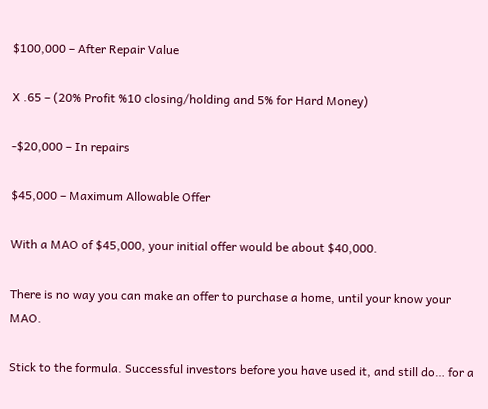$100,000 – After Repair Value

X .65 – (20% Profit %10 closing/holding and 5% for Hard Money)

-$20,000 – In repairs

$45,000 – Maximum Allowable Offer

With a MAO of $45,000, your initial offer would be about $40,000.

There is no way you can make an offer to purchase a home, until your know your MAO.

Stick to the formula. Successful investors before you have used it, and still do… for a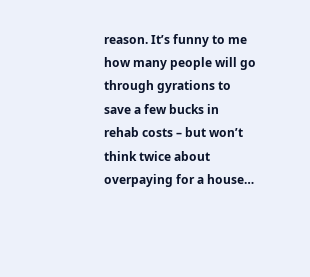reason. It’s funny to me how many people will go through gyrations to save a few bucks in rehab costs – but won’t think twice about overpaying for a house…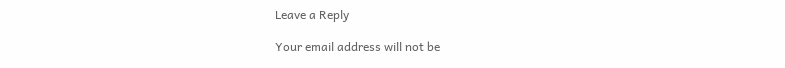Leave a Reply

Your email address will not be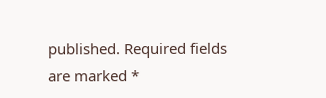published. Required fields are marked *